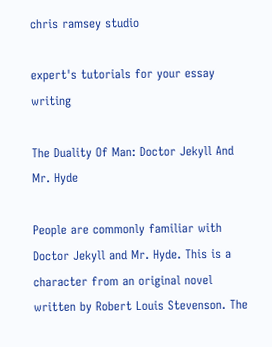chris ramsey studio

expert's tutorials for your essay writing

The Duality Of Man: Doctor Jekyll And Mr. Hyde

People are commonly familiar with Doctor Jekyll and Mr. Hyde. This is a character from an original novel written by Robert Louis Stevenson. The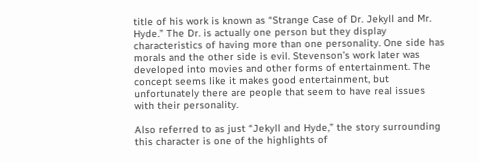title of his work is known as “Strange Case of Dr. Jekyll and Mr. Hyde.” The Dr. is actually one person but they display characteristics of having more than one personality. One side has morals and the other side is evil. Stevenson’s work later was developed into movies and other forms of entertainment. The concept seems like it makes good entertainment, but unfortunately there are people that seem to have real issues with their personality.

Also referred to as just “Jekyll and Hyde,” the story surrounding this character is one of the highlights of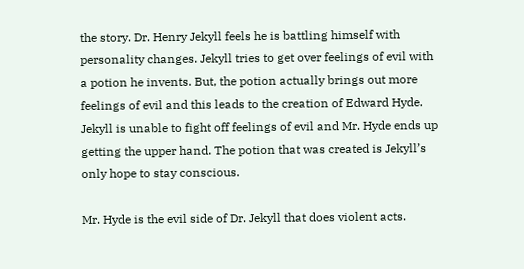the story. Dr. Henry Jekyll feels he is battling himself with personality changes. Jekyll tries to get over feelings of evil with a potion he invents. But, the potion actually brings out more feelings of evil and this leads to the creation of Edward Hyde. Jekyll is unable to fight off feelings of evil and Mr. Hyde ends up getting the upper hand. The potion that was created is Jekyll’s only hope to stay conscious.

Mr. Hyde is the evil side of Dr. Jekyll that does violent acts.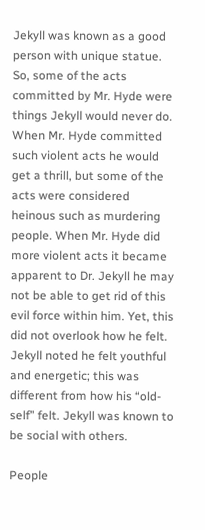Jekyll was known as a good person with unique statue. So, some of the acts committed by Mr. Hyde were things Jekyll would never do. When Mr. Hyde committed such violent acts he would get a thrill, but some of the acts were considered heinous such as murdering people. When Mr. Hyde did more violent acts it became apparent to Dr. Jekyll he may not be able to get rid of this evil force within him. Yet, this did not overlook how he felt. Jekyll noted he felt youthful and energetic; this was different from how his “old-self” felt. Jekyll was known to be social with others.

People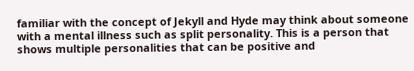familiar with the concept of Jekyll and Hyde may think about someone with a mental illness such as split personality. This is a person that shows multiple personalities that can be positive and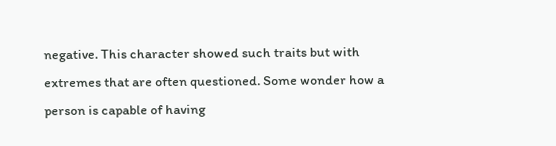negative. This character showed such traits but with extremes that are often questioned. Some wonder how a person is capable of having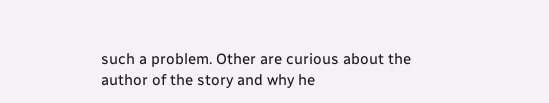such a problem. Other are curious about the author of the story and why he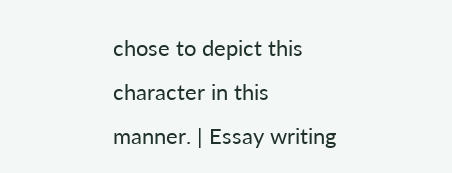chose to depict this character in this manner. | Essay writing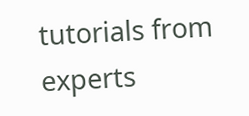tutorials from experts